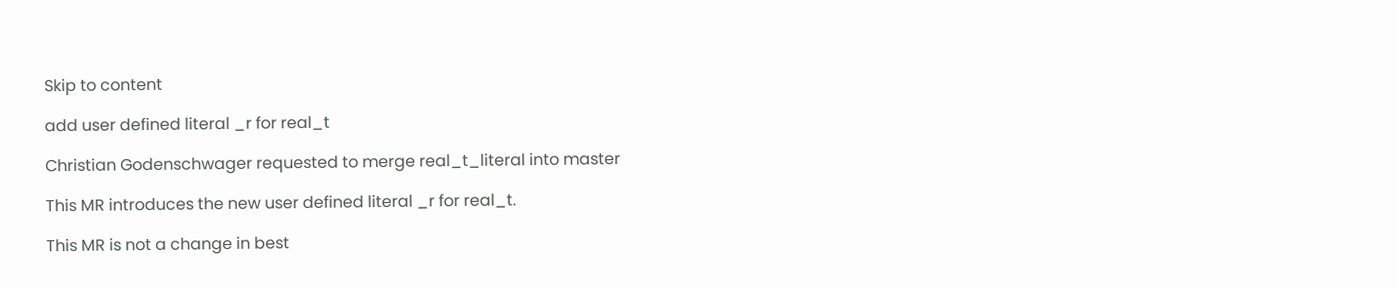Skip to content

add user defined literal _r for real_t

Christian Godenschwager requested to merge real_t_literal into master

This MR introduces the new user defined literal _r for real_t.

This MR is not a change in best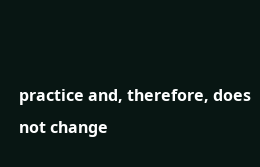practice and, therefore, does not change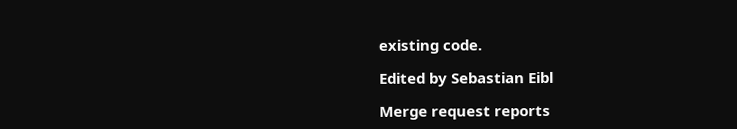existing code.

Edited by Sebastian Eibl

Merge request reports